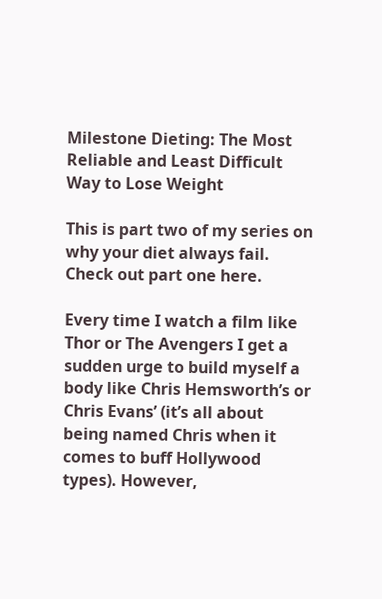Milestone Dieting: The Most Reliable and Least Difficult Way to Lose Weight

This is part two of my series on why your diet always fail. Check out part one here.

Every time I watch a film like Thor or The Avengers I get a sudden urge to build myself a body like Chris Hemsworth’s or Chris Evans’ (it’s all about being named Chris when it comes to buff Hollywood types). However,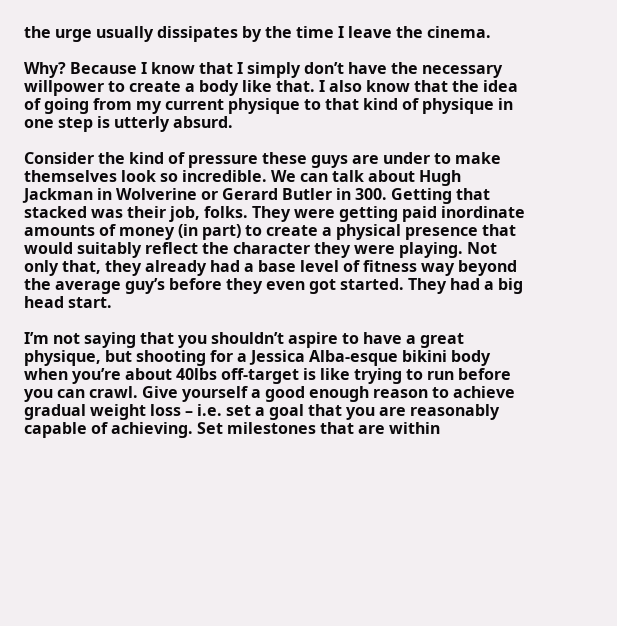the urge usually dissipates by the time I leave the cinema.

Why? Because I know that I simply don’t have the necessary willpower to create a body like that. I also know that the idea of going from my current physique to that kind of physique in one step is utterly absurd.

Consider the kind of pressure these guys are under to make themselves look so incredible. We can talk about Hugh Jackman in Wolverine or Gerard Butler in 300. Getting that stacked was their job, folks. They were getting paid inordinate amounts of money (in part) to create a physical presence that would suitably reflect the character they were playing. Not only that, they already had a base level of fitness way beyond the average guy’s before they even got started. They had a big head start.

I’m not saying that you shouldn’t aspire to have a great physique, but shooting for a Jessica Alba-esque bikini body when you’re about 40lbs off-target is like trying to run before you can crawl. Give yourself a good enough reason to achieve gradual weight loss – i.e. set a goal that you are reasonably capable of achieving. Set milestones that are within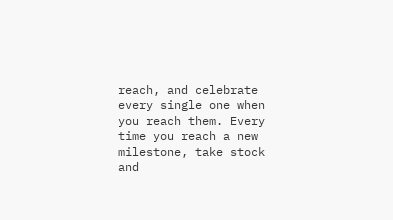reach, and celebrate every single one when you reach them. Every time you reach a new milestone, take stock and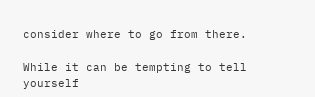consider where to go from there.

While it can be tempting to tell yourself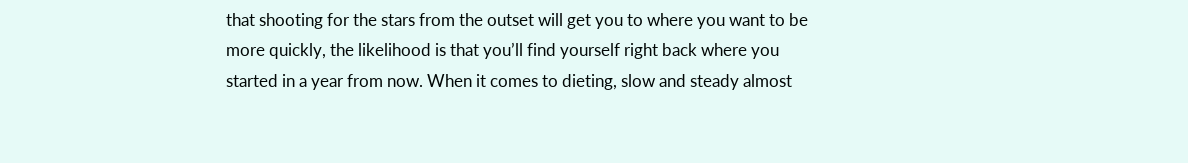that shooting for the stars from the outset will get you to where you want to be more quickly, the likelihood is that you’ll find yourself right back where you started in a year from now. When it comes to dieting, slow and steady almost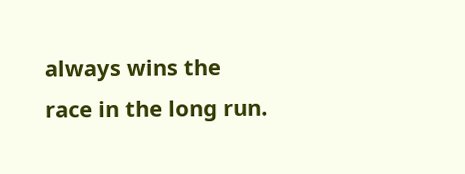always wins the race in the long run.